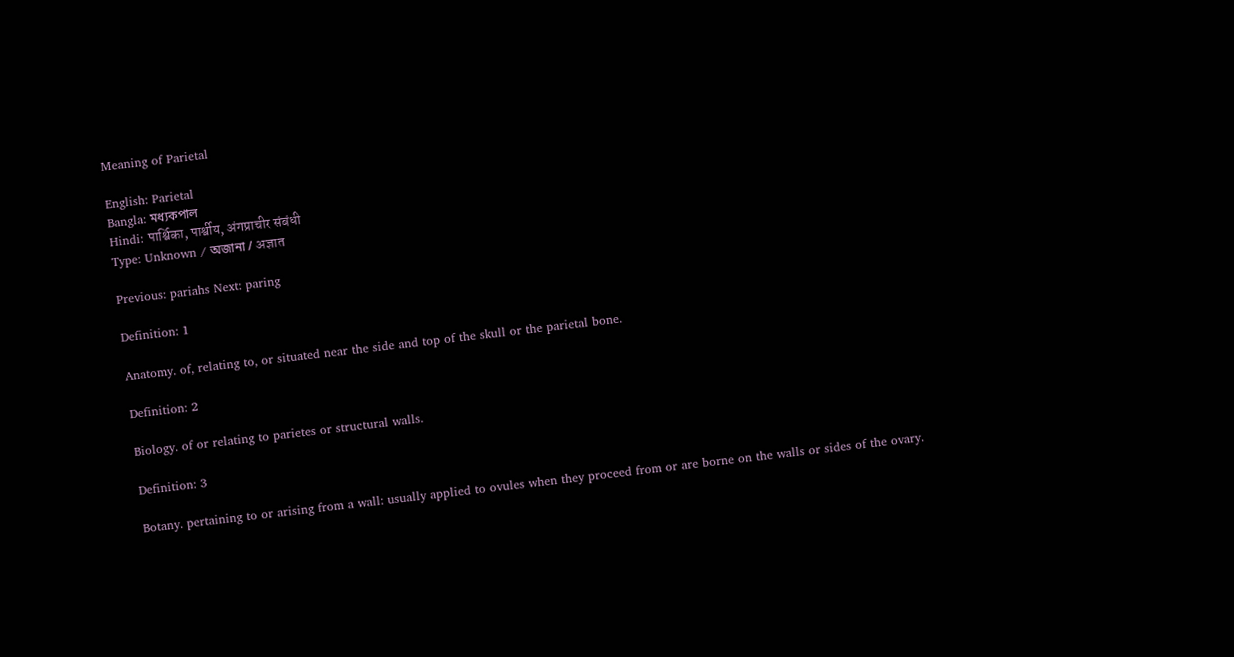Meaning of Parietal

English: Parietal
Bangla: মধ্যকপাল
Hindi: पार्श्विका, पार्श्वीय, अंगप्राचीर संबंधी
Type: Unknown / অজানা / अज्ञात

Previous: pariahs Next: paring

Definition: 1

Anatomy. of, relating to, or situated near the side and top of the skull or the parietal bone.

Definition: 2

Biology. of or relating to parietes or structural walls.

Definition: 3

Botany. pertaining to or arising from a wall: usually applied to ovules when they proceed from or are borne on the walls or sides of the ovary.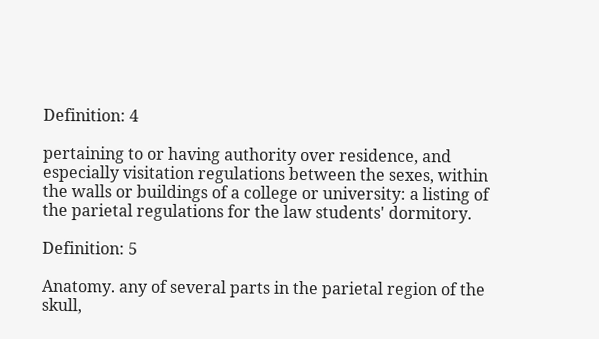Definition: 4

pertaining to or having authority over residence, and especially visitation regulations between the sexes, within the walls or buildings of a college or university: a listing of the parietal regulations for the law students' dormitory.

Definition: 5

Anatomy. any of several parts in the parietal region of the skull,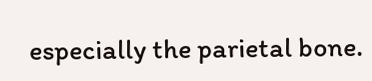especially the parietal bone.